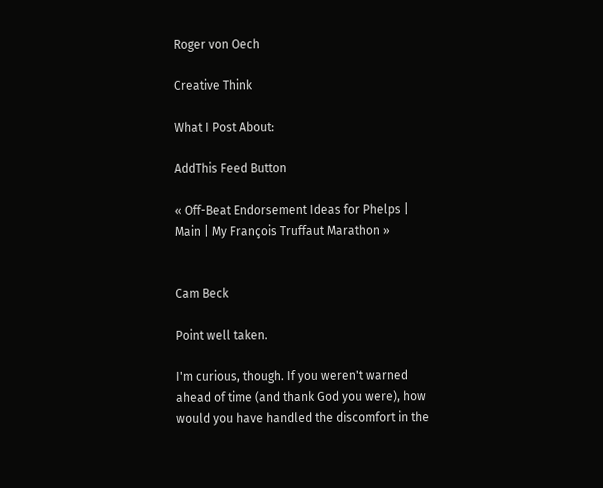Roger von Oech

Creative Think

What I Post About:

AddThis Feed Button

« Off-Beat Endorsement Ideas for Phelps | Main | My François Truffaut Marathon »


Cam Beck

Point well taken.

I'm curious, though. If you weren't warned ahead of time (and thank God you were), how would you have handled the discomfort in the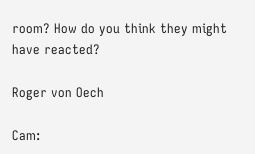room? How do you think they might have reacted?

Roger von Oech

Cam: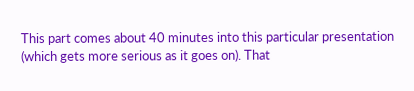This part comes about 40 minutes into this particular presentation (which gets more serious as it goes on). That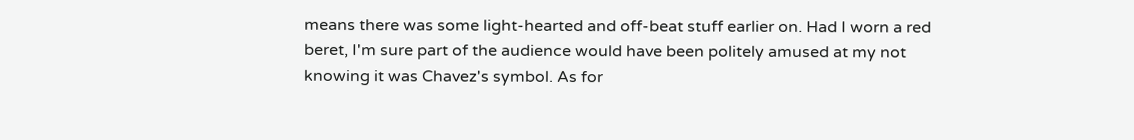means there was some light-hearted and off-beat stuff earlier on. Had I worn a red beret, I'm sure part of the audience would have been politely amused at my not knowing it was Chavez's symbol. As for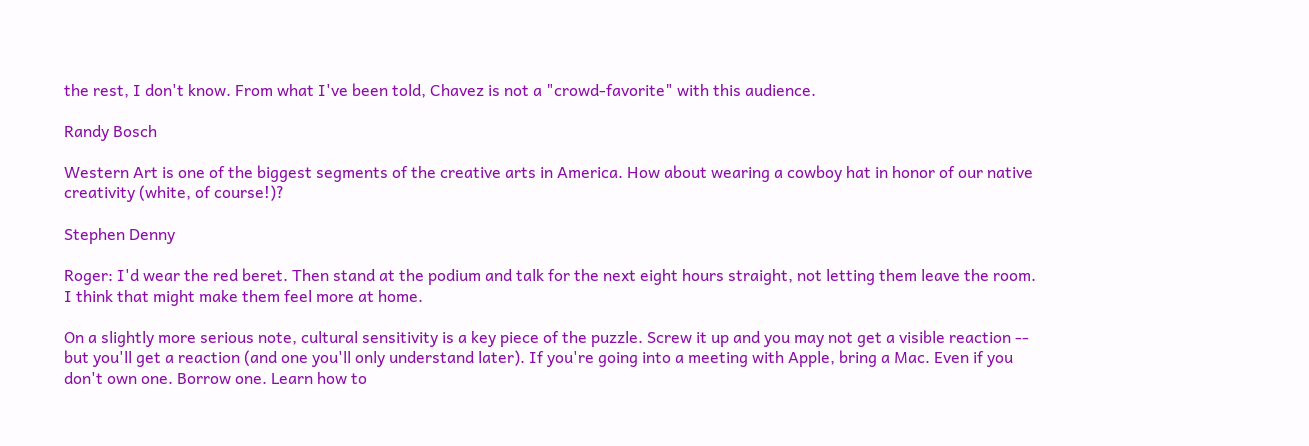the rest, I don't know. From what I've been told, Chavez is not a "crowd-favorite" with this audience.

Randy Bosch

Western Art is one of the biggest segments of the creative arts in America. How about wearing a cowboy hat in honor of our native creativity (white, of course!)?

Stephen Denny

Roger: I'd wear the red beret. Then stand at the podium and talk for the next eight hours straight, not letting them leave the room. I think that might make them feel more at home.

On a slightly more serious note, cultural sensitivity is a key piece of the puzzle. Screw it up and you may not get a visible reaction -- but you'll get a reaction (and one you'll only understand later). If you're going into a meeting with Apple, bring a Mac. Even if you don't own one. Borrow one. Learn how to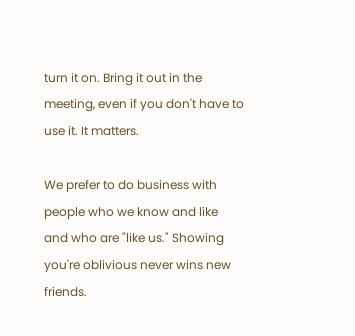turn it on. Bring it out in the meeting, even if you don't have to use it. It matters.

We prefer to do business with people who we know and like and who are "like us." Showing you're oblivious never wins new friends.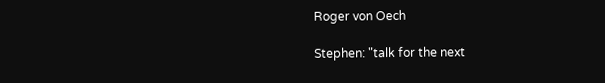Roger von Oech

Stephen: "talk for the next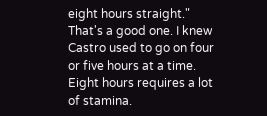eight hours straight." That's a good one. I knew Castro used to go on four or five hours at a time. Eight hours requires a lot of stamina.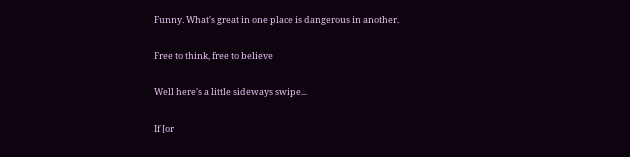Funny. What's great in one place is dangerous in another.

Free to think, free to believe

Well here's a little sideways swipe...

If [or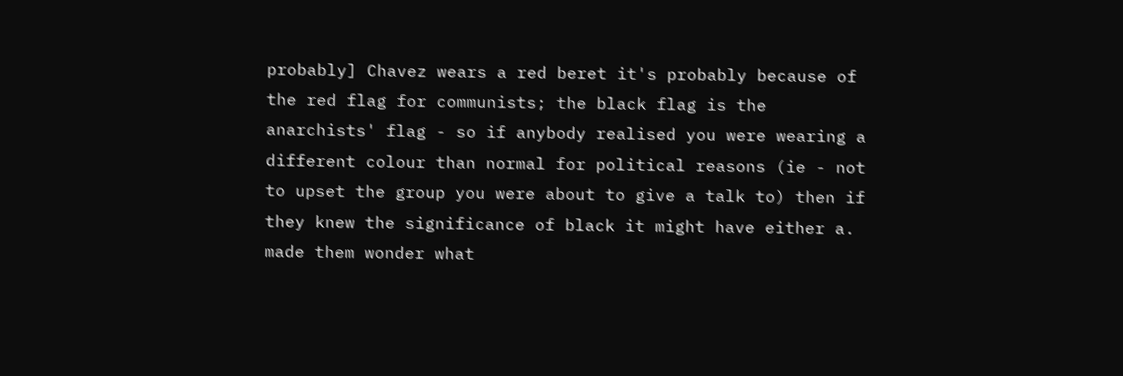probably] Chavez wears a red beret it's probably because of the red flag for communists; the black flag is the anarchists' flag - so if anybody realised you were wearing a different colour than normal for political reasons (ie - not to upset the group you were about to give a talk to) then if they knew the significance of black it might have either a. made them wonder what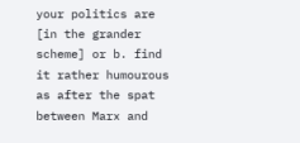your politics are [in the grander scheme] or b. find it rather humourous as after the spat between Marx and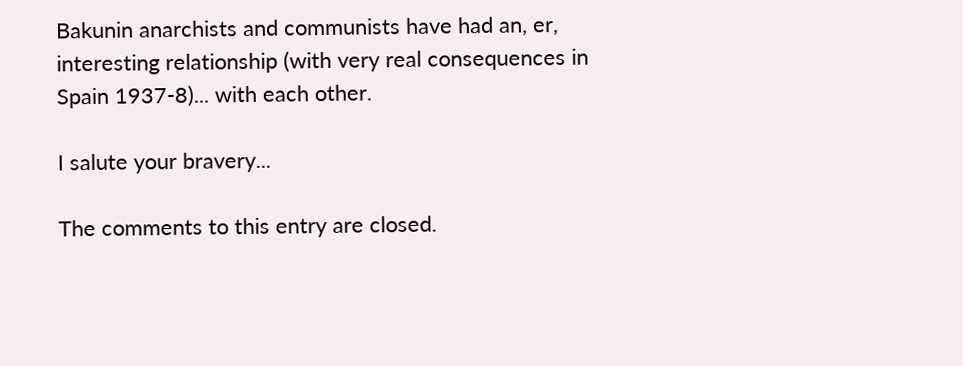Bakunin anarchists and communists have had an, er, interesting relationship (with very real consequences in Spain 1937-8)... with each other.

I salute your bravery...

The comments to this entry are closed.